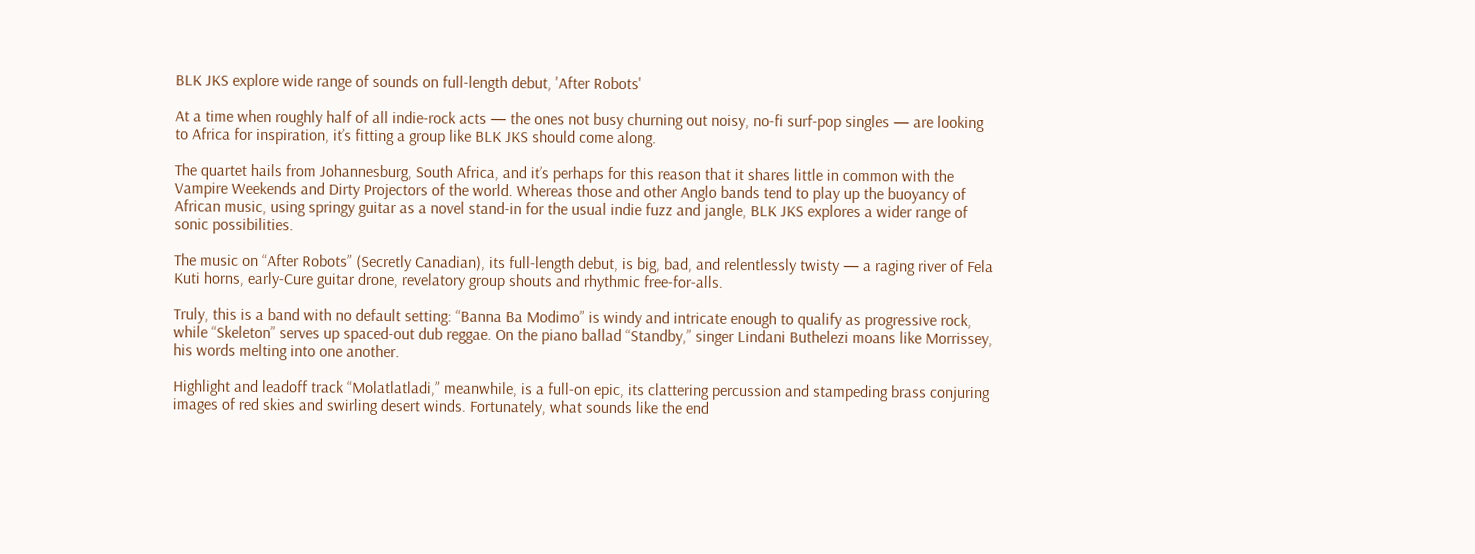BLK JKS explore wide range of sounds on full-length debut, 'After Robots'

At a time when roughly half of all indie-rock acts — the ones not busy churning out noisy, no-fi surf-pop singles — are looking to Africa for inspiration, it’s fitting a group like BLK JKS should come along.

The quartet hails from Johannesburg, South Africa, and it’s perhaps for this reason that it shares little in common with the Vampire Weekends and Dirty Projectors of the world. Whereas those and other Anglo bands tend to play up the buoyancy of African music, using springy guitar as a novel stand-in for the usual indie fuzz and jangle, BLK JKS explores a wider range of sonic possibilities.

The music on “After Robots” (Secretly Canadian), its full-length debut, is big, bad, and relentlessly twisty — a raging river of Fela Kuti horns, early-Cure guitar drone, revelatory group shouts and rhythmic free-for-alls.

Truly, this is a band with no default setting: “Banna Ba Modimo” is windy and intricate enough to qualify as progressive rock, while “Skeleton” serves up spaced-out dub reggae. On the piano ballad “Standby,” singer Lindani Buthelezi moans like Morrissey, his words melting into one another.

Highlight and leadoff track “Molatlatladi,” meanwhile, is a full-on epic, its clattering percussion and stampeding brass conjuring images of red skies and swirling desert winds. Fortunately, what sounds like the end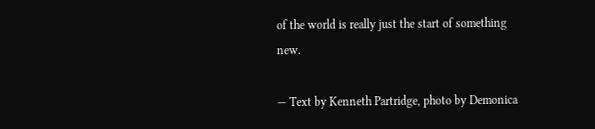of the world is really just the start of something new.

— Text by Kenneth Partridge, photo by Demonica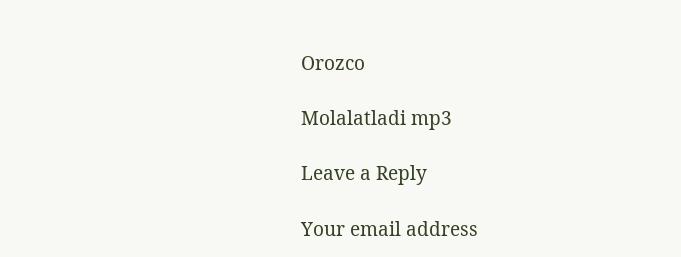Orozco

Molalatladi mp3

Leave a Reply

Your email address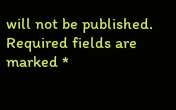will not be published. Required fields are marked *